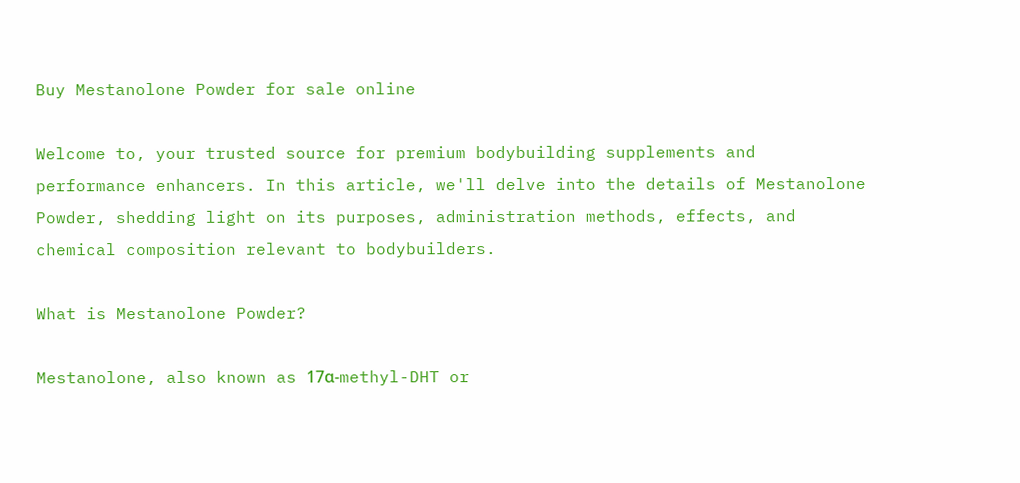Buy Mestanolone Powder for sale online

Welcome to, your trusted source for premium bodybuilding supplements and performance enhancers. In this article, we'll delve into the details of Mestanolone Powder, shedding light on its purposes, administration methods, effects, and chemical composition relevant to bodybuilders.

What is Mestanolone Powder?

Mestanolone, also known as 17α-methyl-DHT or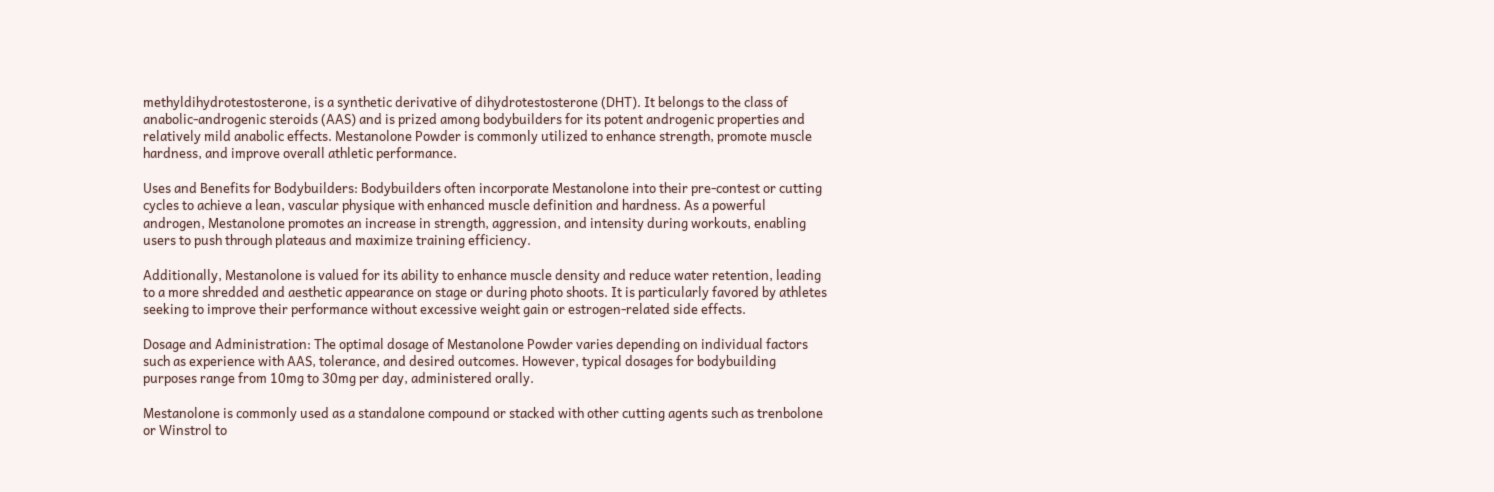methyldihydrotestosterone, is a synthetic derivative of dihydrotestosterone (DHT). It belongs to the class of anabolic-androgenic steroids (AAS) and is prized among bodybuilders for its potent androgenic properties and relatively mild anabolic effects. Mestanolone Powder is commonly utilized to enhance strength, promote muscle hardness, and improve overall athletic performance.

Uses and Benefits for Bodybuilders: Bodybuilders often incorporate Mestanolone into their pre-contest or cutting cycles to achieve a lean, vascular physique with enhanced muscle definition and hardness. As a powerful androgen, Mestanolone promotes an increase in strength, aggression, and intensity during workouts, enabling users to push through plateaus and maximize training efficiency.

Additionally, Mestanolone is valued for its ability to enhance muscle density and reduce water retention, leading to a more shredded and aesthetic appearance on stage or during photo shoots. It is particularly favored by athletes seeking to improve their performance without excessive weight gain or estrogen-related side effects.

Dosage and Administration: The optimal dosage of Mestanolone Powder varies depending on individual factors such as experience with AAS, tolerance, and desired outcomes. However, typical dosages for bodybuilding purposes range from 10mg to 30mg per day, administered orally.

Mestanolone is commonly used as a standalone compound or stacked with other cutting agents such as trenbolone or Winstrol to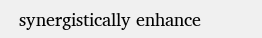synergistically enhance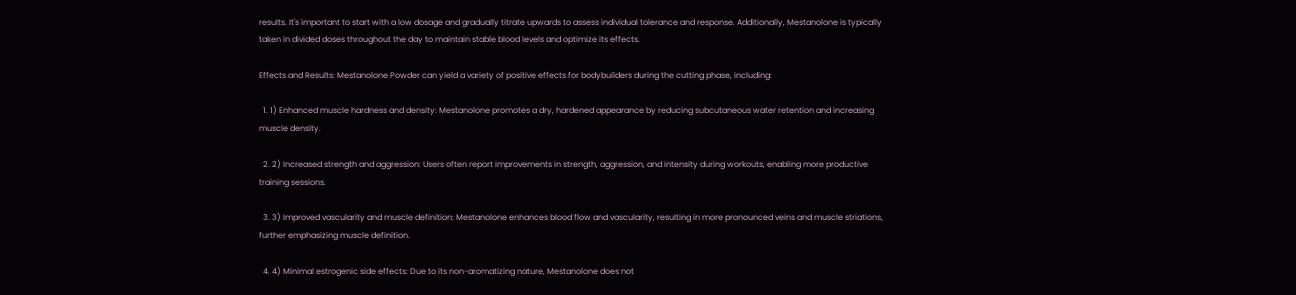results. It's important to start with a low dosage and gradually titrate upwards to assess individual tolerance and response. Additionally, Mestanolone is typically taken in divided doses throughout the day to maintain stable blood levels and optimize its effects.

Effects and Results: Mestanolone Powder can yield a variety of positive effects for bodybuilders during the cutting phase, including:

  1. 1) Enhanced muscle hardness and density: Mestanolone promotes a dry, hardened appearance by reducing subcutaneous water retention and increasing muscle density.

  2. 2) Increased strength and aggression: Users often report improvements in strength, aggression, and intensity during workouts, enabling more productive training sessions.

  3. 3) Improved vascularity and muscle definition: Mestanolone enhances blood flow and vascularity, resulting in more pronounced veins and muscle striations, further emphasizing muscle definition.

  4. 4) Minimal estrogenic side effects: Due to its non-aromatizing nature, Mestanolone does not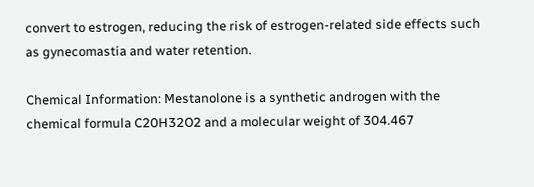convert to estrogen, reducing the risk of estrogen-related side effects such as gynecomastia and water retention.

Chemical Information: Mestanolone is a synthetic androgen with the chemical formula C20H32O2 and a molecular weight of 304.467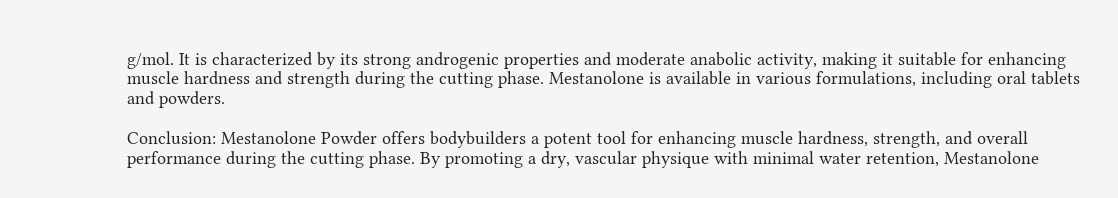g/mol. It is characterized by its strong androgenic properties and moderate anabolic activity, making it suitable for enhancing muscle hardness and strength during the cutting phase. Mestanolone is available in various formulations, including oral tablets and powders.

Conclusion: Mestanolone Powder offers bodybuilders a potent tool for enhancing muscle hardness, strength, and overall performance during the cutting phase. By promoting a dry, vascular physique with minimal water retention, Mestanolone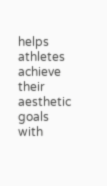helps athletes achieve their aesthetic goals with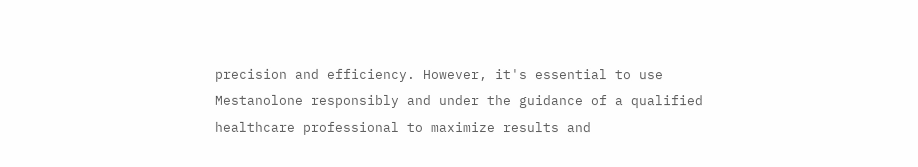precision and efficiency. However, it's essential to use Mestanolone responsibly and under the guidance of a qualified healthcare professional to maximize results and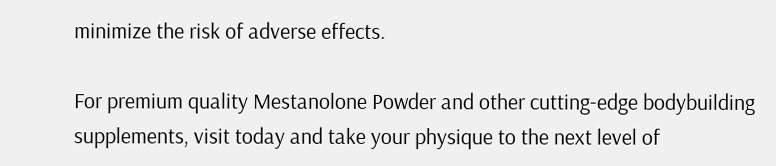minimize the risk of adverse effects.

For premium quality Mestanolone Powder and other cutting-edge bodybuilding supplements, visit today and take your physique to the next level of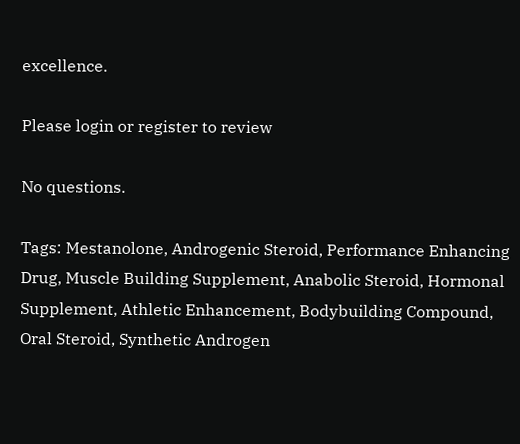excellence.

Please login or register to review

No questions.

Tags: Mestanolone, Androgenic Steroid, Performance Enhancing Drug, Muscle Building Supplement, Anabolic Steroid, Hormonal Supplement, Athletic Enhancement, Bodybuilding Compound, Oral Steroid, Synthetic Androgen